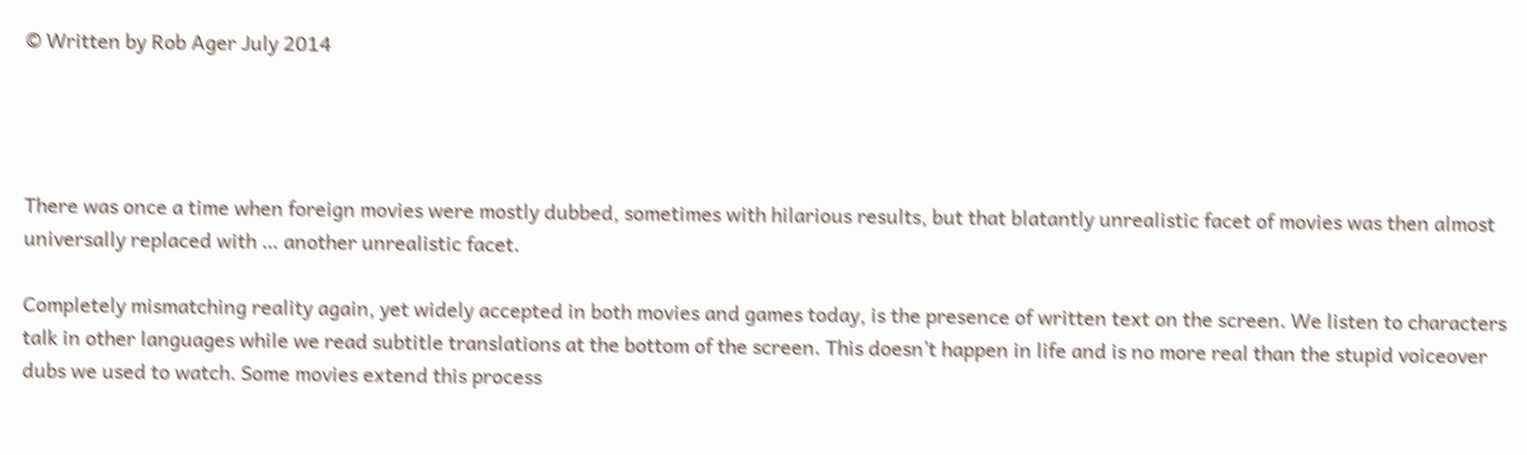© Written by Rob Ager July 2014




There was once a time when foreign movies were mostly dubbed, sometimes with hilarious results, but that blatantly unrealistic facet of movies was then almost universally replaced with … another unrealistic facet.

Completely mismatching reality again, yet widely accepted in both movies and games today, is the presence of written text on the screen. We listen to characters talk in other languages while we read subtitle translations at the bottom of the screen. This doesn’t happen in life and is no more real than the stupid voiceover dubs we used to watch. Some movies extend this process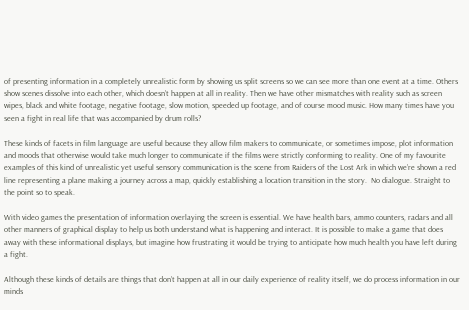of presenting information in a completely unrealistic form by showing us split screens so we can see more than one event at a time. Others show scenes dissolve into each other, which doesn’t happen at all in reality. Then we have other mismatches with reality such as screen wipes, black and white footage, negative footage, slow motion, speeded up footage, and of course mood music. How many times have you seen a fight in real life that was accompanied by drum rolls?

These kinds of facets in film language are useful because they allow film makers to communicate, or sometimes impose, plot information and moods that otherwise would take much longer to communicate if the films were strictly conforming to reality. One of my favourite examples of this kind of unrealistic yet useful sensory communication is the scene from Raiders of the Lost Ark in which we’re shown a red line representing a plane making a journey across a map, quickly establishing a location transition in the story.  No dialogue. Straight to the point so to speak.

With video games the presentation of information overlaying the screen is essential. We have health bars, ammo counters, radars and all other manners of graphical display to help us both understand what is happening and interact. It is possible to make a game that does away with these informational displays, but imagine how frustrating it would be trying to anticipate how much health you have left during a fight.

Although these kinds of details are things that don’t happen at all in our daily experience of reality itself, we do process information in our minds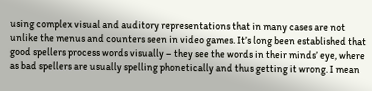using complex visual and auditory representations that in many cases are not unlike the menus and counters seen in video games. It’s long been established that good spellers process words visually – they see the words in their minds’ eye, where as bad spellers are usually spelling phonetically and thus getting it wrong. I mean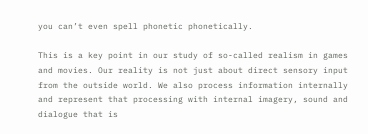you can’t even spell phonetic phonetically.

This is a key point in our study of so-called realism in games and movies. Our reality is not just about direct sensory input from the outside world. We also process information internally and represent that processing with internal imagery, sound and dialogue that is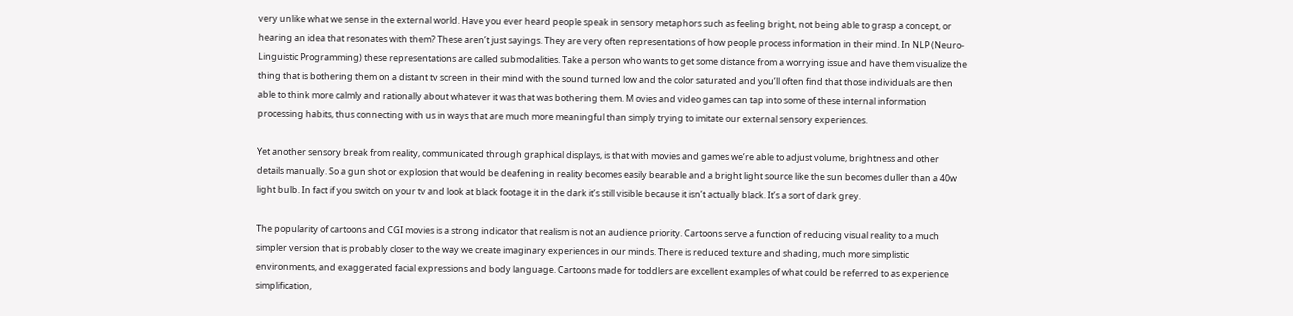very unlike what we sense in the external world. Have you ever heard people speak in sensory metaphors such as feeling bright, not being able to grasp a concept, or hearing an idea that resonates with them? These aren’t just sayings. They are very often representations of how people process information in their mind. In NLP (Neuro-Linguistic Programming) these representations are called submodalities. Take a person who wants to get some distance from a worrying issue and have them visualize the thing that is bothering them on a distant tv screen in their mind with the sound turned low and the color saturated and you’ll often find that those individuals are then able to think more calmly and rationally about whatever it was that was bothering them. M ovies and video games can tap into some of these internal information processing habits, thus connecting with us in ways that are much more meaningful than simply trying to imitate our external sensory experiences.

Yet another sensory break from reality, communicated through graphical displays, is that with movies and games we’re able to adjust volume, brightness and other details manually. So a gun shot or explosion that would be deafening in reality becomes easily bearable and a bright light source like the sun becomes duller than a 40w light bulb. In fact if you switch on your tv and look at black footage it in the dark it’s still visible because it isn’t actually black. It’s a sort of dark grey.

The popularity of cartoons and CGI movies is a strong indicator that realism is not an audience priority. Cartoons serve a function of reducing visual reality to a much simpler version that is probably closer to the way we create imaginary experiences in our minds. There is reduced texture and shading, much more simplistic environments, and exaggerated facial expressions and body language. Cartoons made for toddlers are excellent examples of what could be referred to as experience simplification,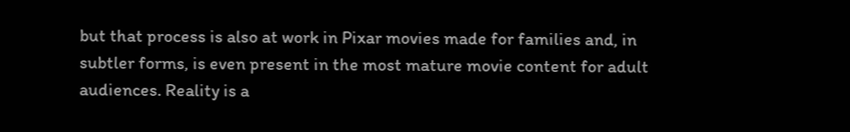but that process is also at work in Pixar movies made for families and, in subtler forms, is even present in the most mature movie content for adult audiences. Reality is a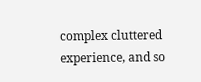complex cluttered experience, and so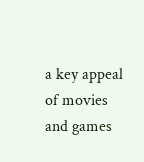a key appeal of movies and games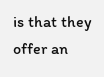is that they offer an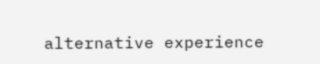alternative experience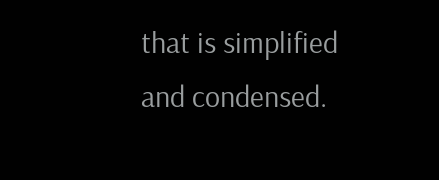that is simplified and condensed.